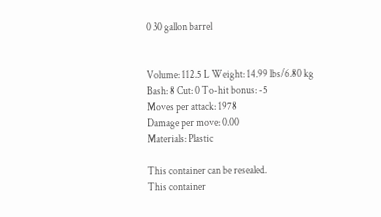0 30 gallon barrel


Volume: 112.5 L Weight: 14.99 lbs/6.80 kg
Bash: 8 Cut: 0 To-hit bonus: -5
Moves per attack: 1978
Damage per move: 0.00
Materials: Plastic

This container can be resealed.
This container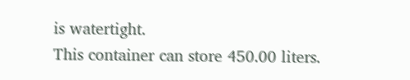is watertight.
This container can store 450.00 liters.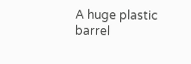A huge plastic barrel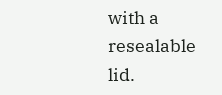with a resealable lid.